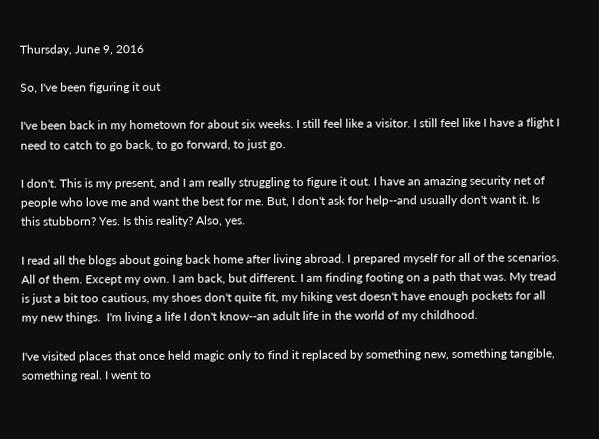Thursday, June 9, 2016

So, I've been figuring it out

I've been back in my hometown for about six weeks. I still feel like a visitor. I still feel like I have a flight I need to catch to go back, to go forward, to just go.

I don't. This is my present, and I am really struggling to figure it out. I have an amazing security net of people who love me and want the best for me. But, I don't ask for help--and usually don't want it. Is this stubborn? Yes. Is this reality? Also, yes.

I read all the blogs about going back home after living abroad. I prepared myself for all of the scenarios. All of them. Except my own. I am back, but different. I am finding footing on a path that was. My tread is just a bit too cautious, my shoes don't quite fit, my hiking vest doesn't have enough pockets for all my new things.  I'm living a life I don't know--an adult life in the world of my childhood.

I've visited places that once held magic only to find it replaced by something new, something tangible, something real. I went to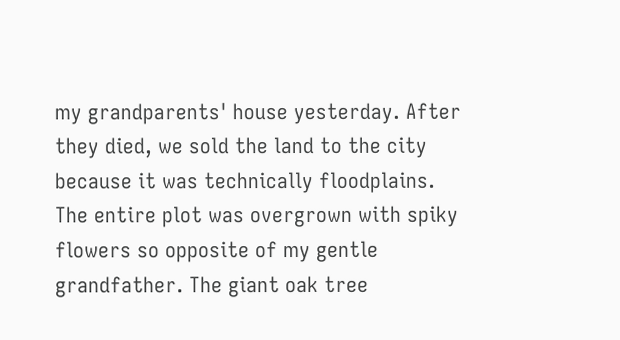my grandparents' house yesterday. After they died, we sold the land to the city because it was technically floodplains. The entire plot was overgrown with spiky flowers so opposite of my gentle grandfather. The giant oak tree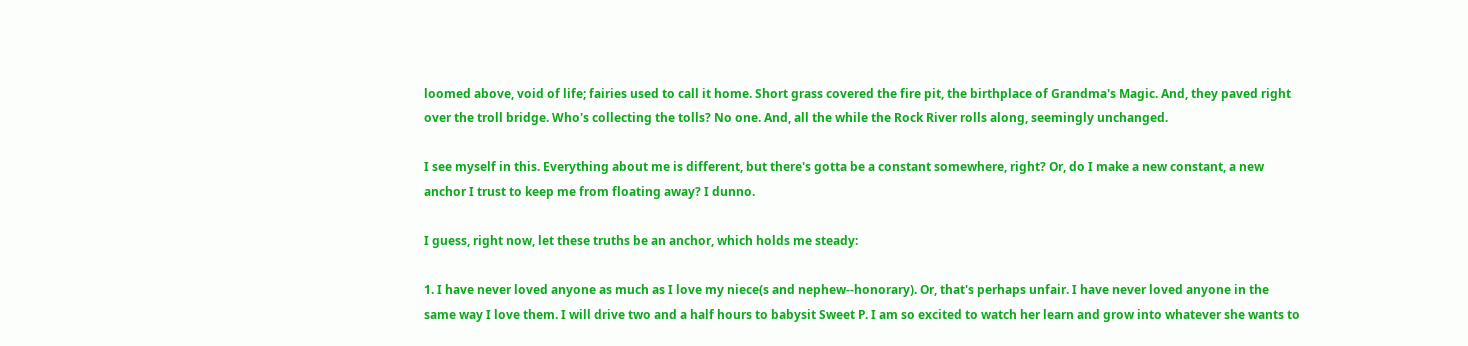loomed above, void of life; fairies used to call it home. Short grass covered the fire pit, the birthplace of Grandma's Magic. And, they paved right over the troll bridge. Who's collecting the tolls? No one. And, all the while the Rock River rolls along, seemingly unchanged.

I see myself in this. Everything about me is different, but there's gotta be a constant somewhere, right? Or, do I make a new constant, a new anchor I trust to keep me from floating away? I dunno.

I guess, right now, let these truths be an anchor, which holds me steady:

1. I have never loved anyone as much as I love my niece(s and nephew--honorary). Or, that's perhaps unfair. I have never loved anyone in the same way I love them. I will drive two and a half hours to babysit Sweet P. I am so excited to watch her learn and grow into whatever she wants to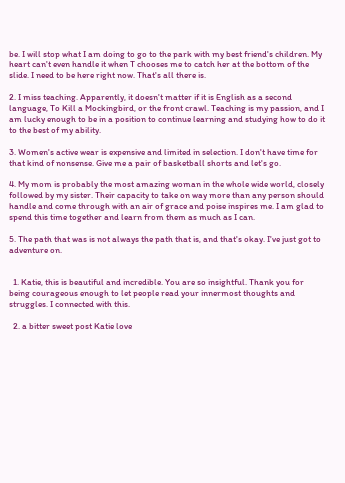be. I will stop what I am doing to go to the park with my best friend's children. My heart can't even handle it when T chooses me to catch her at the bottom of the slide. I need to be here right now. That's all there is.

2. I miss teaching. Apparently, it doesn't matter if it is English as a second language, To Kill a Mockingbird, or the front crawl. Teaching is my passion, and I am lucky enough to be in a position to continue learning and studying how to do it to the best of my ability.

3. Women's active wear is expensive and limited in selection. I don't have time for that kind of nonsense. Give me a pair of basketball shorts and let's go.

4. My mom is probably the most amazing woman in the whole wide world, closely followed by my sister. Their capacity to take on way more than any person should handle and come through with an air of grace and poise inspires me. I am glad to spend this time together and learn from them as much as I can.

5. The path that was is not always the path that is, and that's okay. I've just got to adventure on.


  1. Katie, this is beautiful and incredible. You are so insightful. Thank you for being courageous enough to let people read your innermost thoughts and struggles. I connected with this.

  2. a bitter sweet post Katie love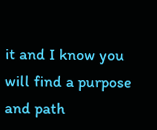it and I know you will find a purpose and path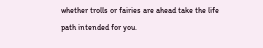whether trolls or fairies are ahead take the life path intended for you.